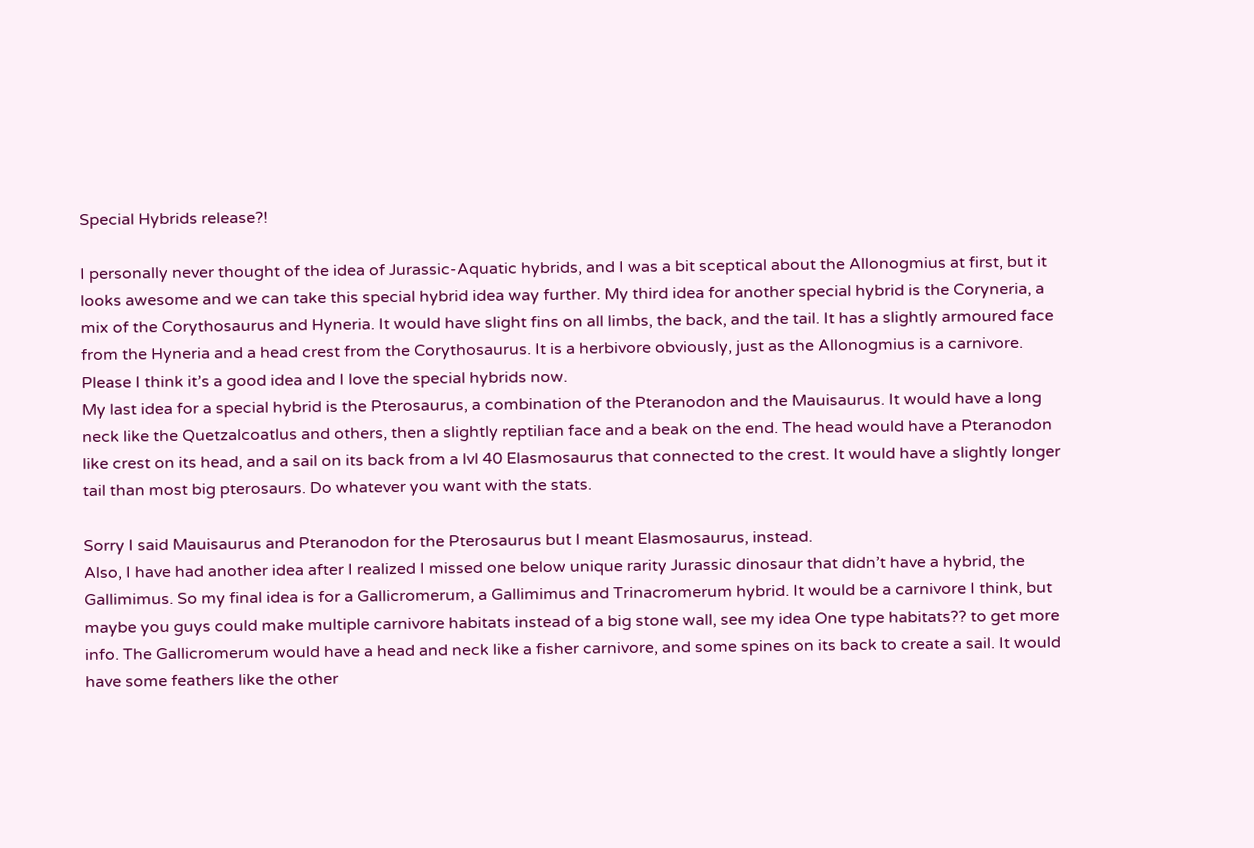Special Hybrids release?!

I personally never thought of the idea of Jurassic-Aquatic hybrids, and I was a bit sceptical about the Allonogmius at first, but it looks awesome and we can take this special hybrid idea way further. My third idea for another special hybrid is the Coryneria, a mix of the Corythosaurus and Hyneria. It would have slight fins on all limbs, the back, and the tail. It has a slightly armoured face from the Hyneria and a head crest from the Corythosaurus. It is a herbivore obviously, just as the Allonogmius is a carnivore. Please I think it’s a good idea and I love the special hybrids now.
My last idea for a special hybrid is the Pterosaurus, a combination of the Pteranodon and the Mauisaurus. It would have a long neck like the Quetzalcoatlus and others, then a slightly reptilian face and a beak on the end. The head would have a Pteranodon like crest on its head, and a sail on its back from a lvl 40 Elasmosaurus that connected to the crest. It would have a slightly longer tail than most big pterosaurs. Do whatever you want with the stats.

Sorry I said Mauisaurus and Pteranodon for the Pterosaurus but I meant Elasmosaurus, instead.
Also, I have had another idea after I realized I missed one below unique rarity Jurassic dinosaur that didn’t have a hybrid, the Gallimimus. So my final idea is for a Gallicromerum, a Gallimimus and Trinacromerum hybrid. It would be a carnivore I think, but maybe you guys could make multiple carnivore habitats instead of a big stone wall, see my idea One type habitats?? to get more info. The Gallicromerum would have a head and neck like a fisher carnivore, and some spines on its back to create a sail. It would have some feathers like the other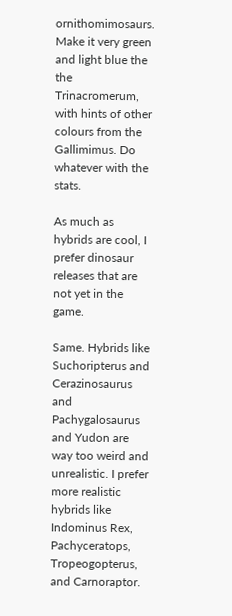ornithomimosaurs. Make it very green and light blue the the Trinacromerum, with hints of other colours from the Gallimimus. Do whatever with the stats.

As much as hybrids are cool, I prefer dinosaur releases that are not yet in the game.

Same. Hybrids like Suchoripterus and Cerazinosaurus and Pachygalosaurus and Yudon are way too weird and unrealistic. I prefer more realistic hybrids like Indominus Rex, Pachyceratops, Tropeogopterus, and Carnoraptor.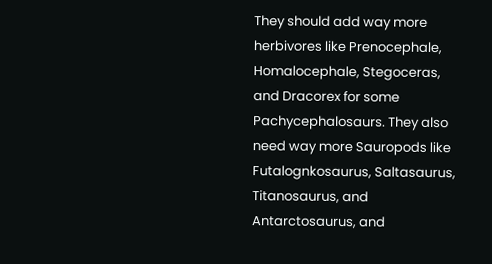They should add way more herbivores like Prenocephale, Homalocephale, Stegoceras, and Dracorex for some Pachycephalosaurs. They also need way more Sauropods like Futalognkosaurus, Saltasaurus, Titanosaurus, and Antarctosaurus, and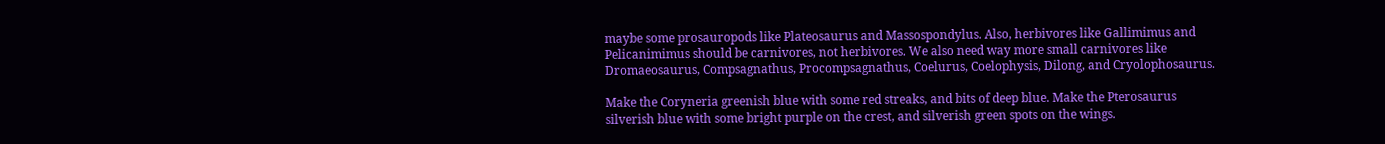maybe some prosauropods like Plateosaurus and Massospondylus. Also, herbivores like Gallimimus and Pelicanimimus should be carnivores, not herbivores. We also need way more small carnivores like Dromaeosaurus, Compsagnathus, Procompsagnathus, Coelurus, Coelophysis, Dilong, and Cryolophosaurus.

Make the Coryneria greenish blue with some red streaks, and bits of deep blue. Make the Pterosaurus silverish blue with some bright purple on the crest, and silverish green spots on the wings.